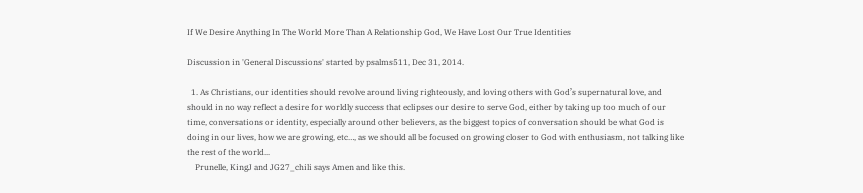If We Desire Anything In The World More Than A Relationship God, We Have Lost Our True Identities

Discussion in 'General Discussions' started by psalms511, Dec 31, 2014.

  1. As Christians, our identities should revolve around living righteously, and loving others with God’s supernatural love, and should in no way reflect a desire for worldly success that eclipses our desire to serve God, either by taking up too much of our time, conversations or identity, especially around other believers, as the biggest topics of conversation should be what God is doing in our lives, how we are growing, etc…, as we should all be focused on growing closer to God with enthusiasm, not talking like the rest of the world...
    Prunelle, KingJ and JG27_chili says Amen and like this.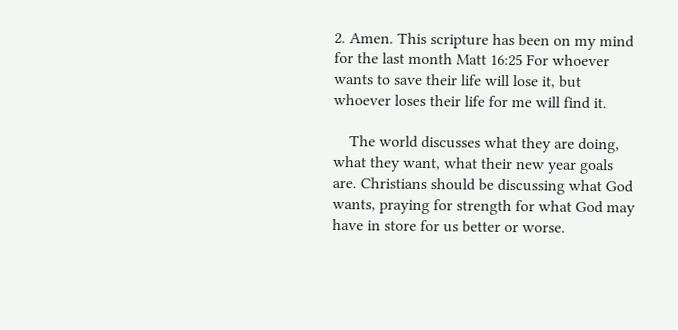2. Amen. This scripture has been on my mind for the last month Matt 16:25 For whoever wants to save their life will lose it, but whoever loses their life for me will find it.

    The world discusses what they are doing, what they want, what their new year goals are. Christians should be discussing what God wants, praying for strength for what God may have in store for us better or worse.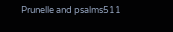Prunelle and psalms511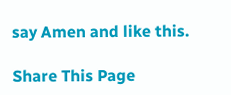say Amen and like this.

Share This Page